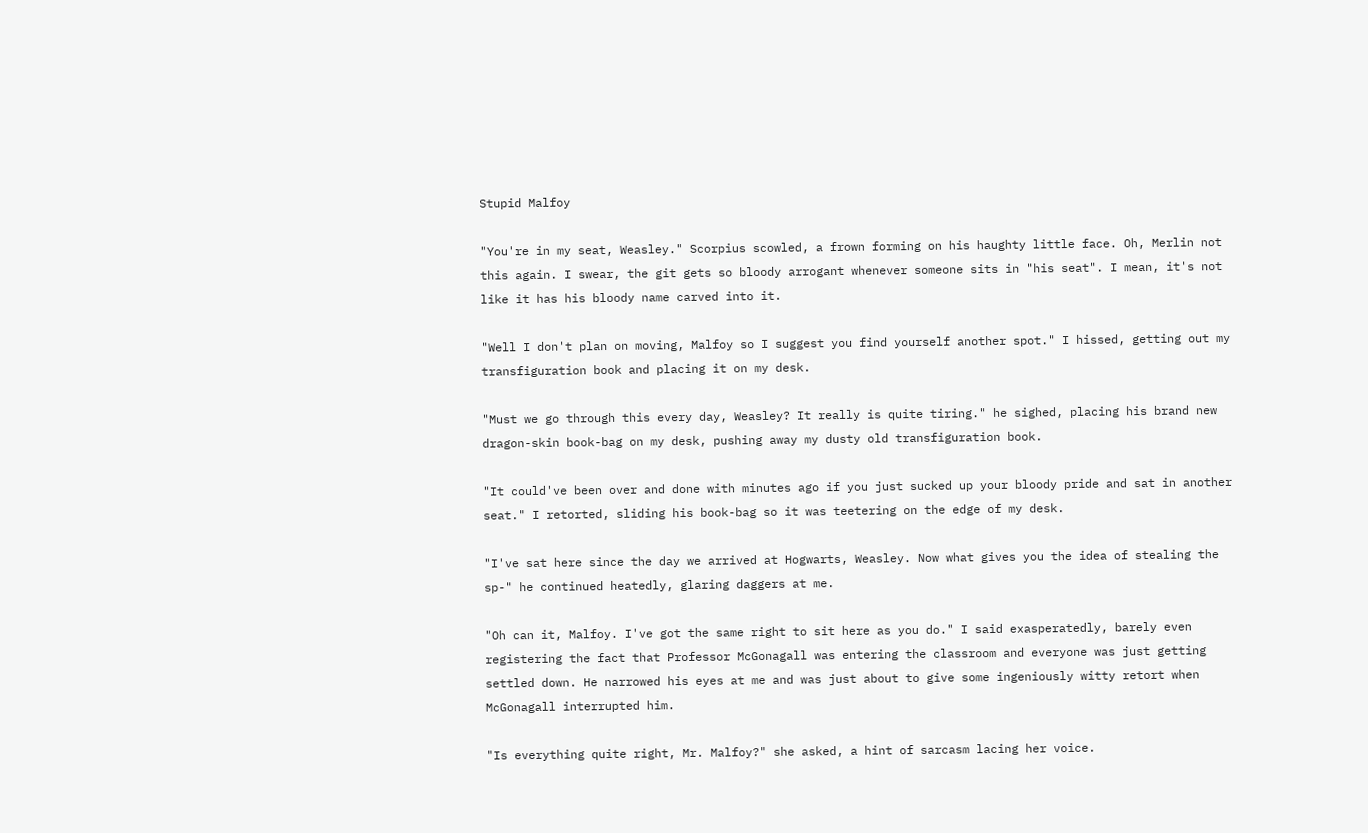Stupid Malfoy

"You're in my seat, Weasley." Scorpius scowled, a frown forming on his haughty little face. Oh, Merlin not this again. I swear, the git gets so bloody arrogant whenever someone sits in "his seat". I mean, it's not like it has his bloody name carved into it.

"Well I don't plan on moving, Malfoy so I suggest you find yourself another spot." I hissed, getting out my transfiguration book and placing it on my desk.

"Must we go through this every day, Weasley? It really is quite tiring." he sighed, placing his brand new dragon-skin book-bag on my desk, pushing away my dusty old transfiguration book.

"It could've been over and done with minutes ago if you just sucked up your bloody pride and sat in another seat." I retorted, sliding his book-bag so it was teetering on the edge of my desk.

"I've sat here since the day we arrived at Hogwarts, Weasley. Now what gives you the idea of stealing the sp-" he continued heatedly, glaring daggers at me.

"Oh can it, Malfoy. I've got the same right to sit here as you do." I said exasperatedly, barely even registering the fact that Professor McGonagall was entering the classroom and everyone was just getting settled down. He narrowed his eyes at me and was just about to give some ingeniously witty retort when McGonagall interrupted him.

"Is everything quite right, Mr. Malfoy?" she asked, a hint of sarcasm lacing her voice.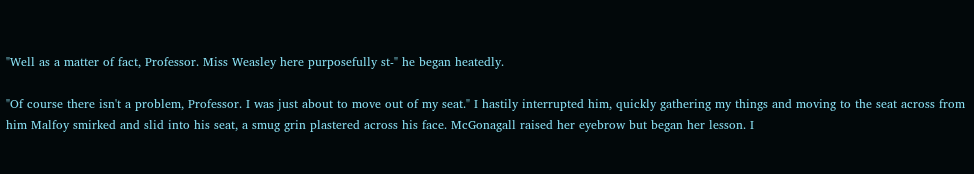"Well as a matter of fact, Professor. Miss Weasley here purposefully st-" he began heatedly.

"Of course there isn't a problem, Professor. I was just about to move out of my seat." I hastily interrupted him, quickly gathering my things and moving to the seat across from him Malfoy smirked and slid into his seat, a smug grin plastered across his face. McGonagall raised her eyebrow but began her lesson. I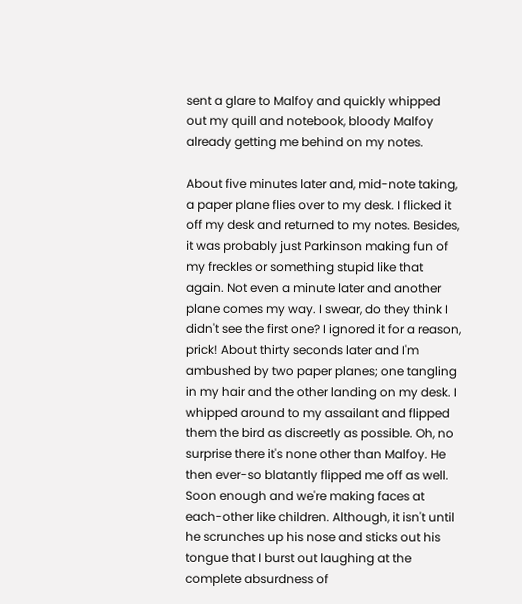sent a glare to Malfoy and quickly whipped out my quill and notebook, bloody Malfoy already getting me behind on my notes.

About five minutes later and, mid-note taking, a paper plane flies over to my desk. I flicked it off my desk and returned to my notes. Besides, it was probably just Parkinson making fun of my freckles or something stupid like that again. Not even a minute later and another plane comes my way. I swear, do they think I didn't see the first one? I ignored it for a reason, prick! About thirty seconds later and I'm ambushed by two paper planes; one tangling in my hair and the other landing on my desk. I whipped around to my assailant and flipped them the bird as discreetly as possible. Oh, no surprise there it's none other than Malfoy. He then ever-so blatantly flipped me off as well. Soon enough and we're making faces at each-other like children. Although, it isn't until he scrunches up his nose and sticks out his tongue that I burst out laughing at the complete absurdness of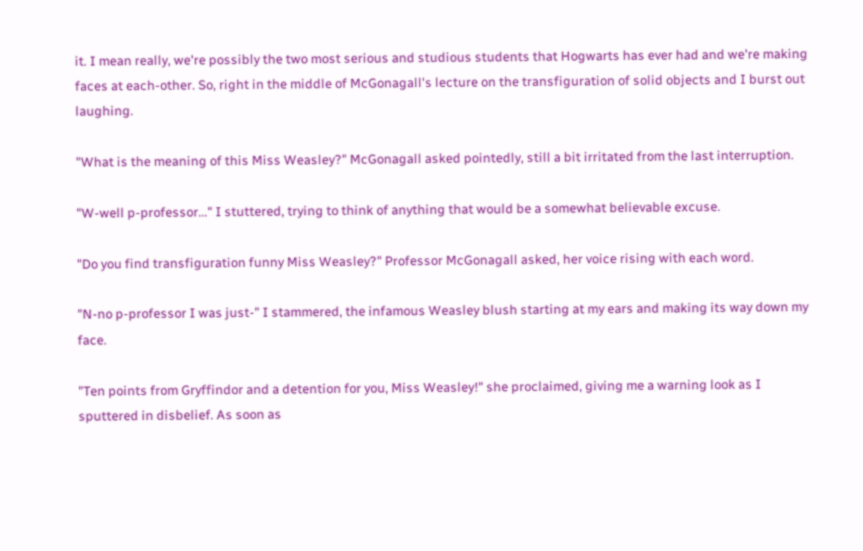it. I mean really, we're possibly the two most serious and studious students that Hogwarts has ever had and we're making faces at each-other. So, right in the middle of McGonagall's lecture on the transfiguration of solid objects and I burst out laughing.

"What is the meaning of this Miss Weasley?" McGonagall asked pointedly, still a bit irritated from the last interruption.

"W-well p-professor..." I stuttered, trying to think of anything that would be a somewhat believable excuse.

"Do you find transfiguration funny Miss Weasley?" Professor McGonagall asked, her voice rising with each word.

"N-no p-professor I was just-" I stammered, the infamous Weasley blush starting at my ears and making its way down my face.

"Ten points from Gryffindor and a detention for you, Miss Weasley!" she proclaimed, giving me a warning look as I sputtered in disbelief. As soon as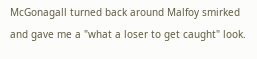McGonagall turned back around Malfoy smirked and gave me a "what a loser to get caught" look.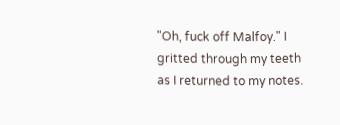"Oh, fuck off Malfoy." I gritted through my teeth as I returned to my notes.